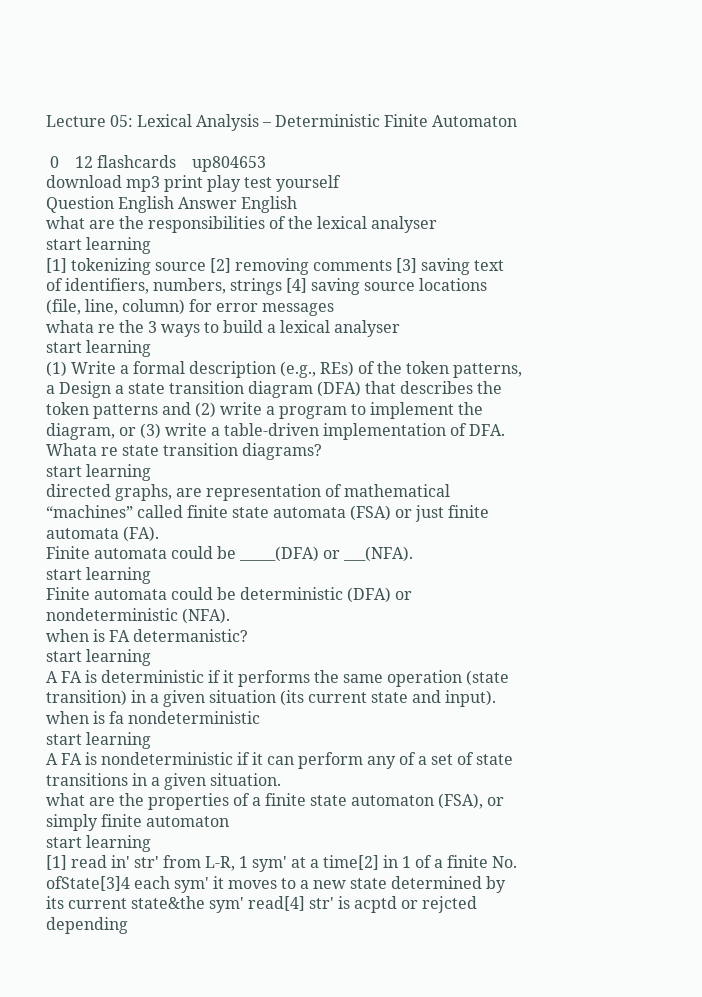Lecture 05: Lexical Analysis – Deterministic Finite Automaton

 0    12 flashcards    up804653
download mp3 print play test yourself
Question English Answer English
what are the responsibilities of the lexical analyser
start learning
[1] tokenizing source [2] removing comments [3] saving text of identifiers, numbers, strings [4] saving source locations (file, line, column) for error messages
whata re the 3 ways to build a lexical analyser
start learning
(1) Write a formal description (e.g., REs) of the token patterns, a Design a state transition diagram (DFA) that describes the token patterns and (2) write a program to implement the diagram, or (3) write a table-driven implementation of DFA.
Whata re state transition diagrams?
start learning
directed graphs, are representation of mathematical “machines” called finite state automata (FSA) or just finite automata (FA).
Finite automata could be _____(DFA) or ___(NFA).
start learning
Finite automata could be deterministic (DFA) or nondeterministic (NFA).
when is FA determanistic?
start learning
A FA is deterministic if it performs the same operation (state transition) in a given situation (its current state and input).
when is fa nondeterministic
start learning
A FA is nondeterministic if it can perform any of a set of state transitions in a given situation.
what are the properties of a finite state automaton (FSA), or simply finite automaton
start learning
[1] read in' str' from L-R, 1 sym' at a time[2] in 1 of a finite No. ofState[3]4 each sym' it moves to a new state determined by its current state&the sym' read[4] str' is acptd or rejcted depending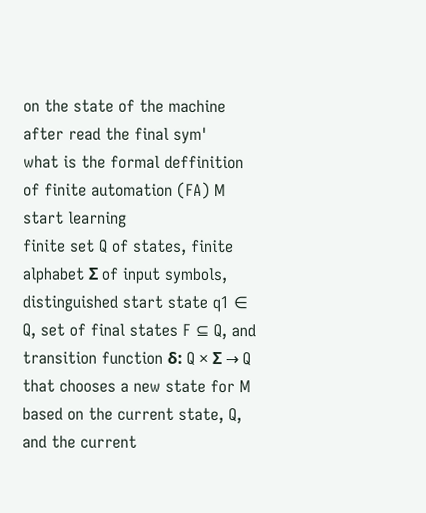on the state of the machine after read the final sym'
what is the formal deffinition of finite automation (FA) M
start learning
finite set Q of states, finite alphabet Σ of input symbols, distinguished start state q1 ∈ Q, set of final states F ⊆ Q, and transition function δ: Q × Σ → Q that chooses a new state for M based on the current state, Q, and the current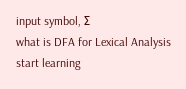input symbol, Σ
what is DFA for Lexical Analysis
start learning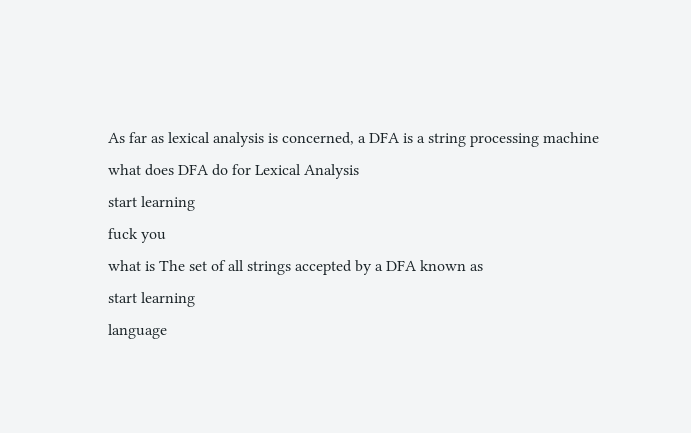As far as lexical analysis is concerned, a DFA is a string processing machine
what does DFA do for Lexical Analysis
start learning
fuck you
what is The set of all strings accepted by a DFA known as
start learning
language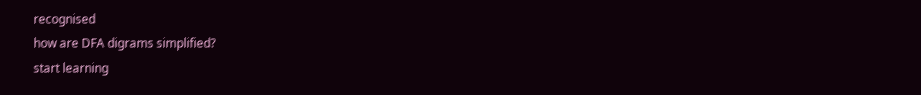recognised
how are DFA digrams simplified?
start learning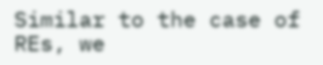Similar to the case of REs, we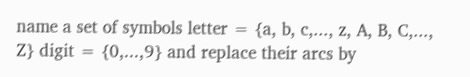name a set of symbols letter = {a, b, c,..., z, A, B, C,..., Z} digit = {0,...,9} and replace their arcs by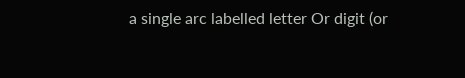a single arc labelled letter Or digit (or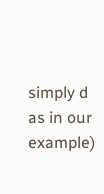simply d as in our example)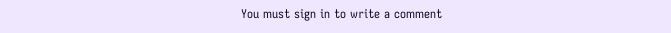You must sign in to write a comment